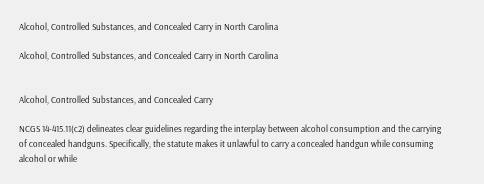Alcohol, Controlled Substances, and Concealed Carry in North Carolina

Alcohol, Controlled Substances, and Concealed Carry in North Carolina


Alcohol, Controlled Substances, and Concealed Carry

NCGS 14-415.11(c2) delineates clear guidelines regarding the interplay between alcohol consumption and the carrying of concealed handguns. Specifically, the statute makes it unlawful to carry a concealed handgun while consuming alcohol or while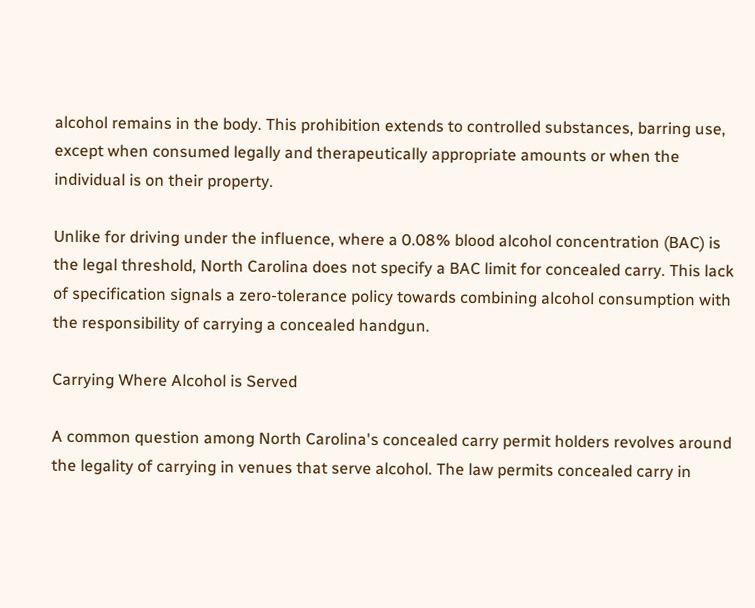alcohol remains in the body. This prohibition extends to controlled substances, barring use, except when consumed legally and therapeutically appropriate amounts or when the individual is on their property.

Unlike for driving under the influence, where a 0.08% blood alcohol concentration (BAC) is the legal threshold, North Carolina does not specify a BAC limit for concealed carry. This lack of specification signals a zero-tolerance policy towards combining alcohol consumption with the responsibility of carrying a concealed handgun.

Carrying Where Alcohol is Served

A common question among North Carolina's concealed carry permit holders revolves around the legality of carrying in venues that serve alcohol. The law permits concealed carry in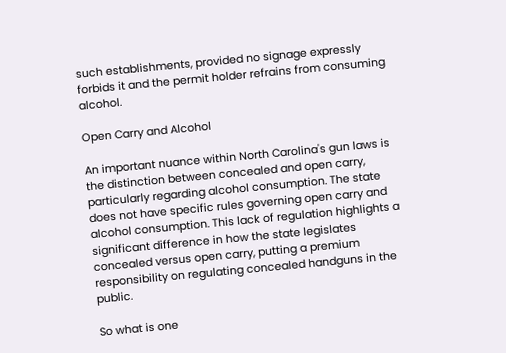such establishments, provided no signage expressly forbids it and the permit holder refrains from consuming alcohol.

Open Carry and Alcohol

An important nuance within North Carolina's gun laws is the distinction between concealed and open carry, particularly regarding alcohol consumption. The state does not have specific rules governing open carry and alcohol consumption. This lack of regulation highlights a significant difference in how the state legislates concealed versus open carry, putting a premium responsibility on regulating concealed handguns in the public.

So what is one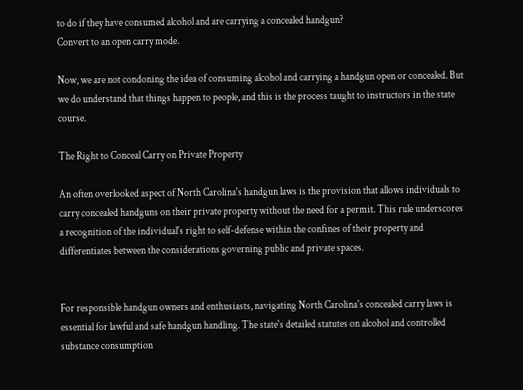to do if they have consumed alcohol and are carrying a concealed handgun?
Convert to an open carry mode.

Now, we are not condoning the idea of consuming alcohol and carrying a handgun open or concealed. But we do understand that things happen to people, and this is the process taught to instructors in the state course.

The Right to Conceal Carry on Private Property

An often overlooked aspect of North Carolina's handgun laws is the provision that allows individuals to carry concealed handguns on their private property without the need for a permit. This rule underscores a recognition of the individual's right to self-defense within the confines of their property and differentiates between the considerations governing public and private spaces.


For responsible handgun owners and enthusiasts, navigating North Carolina's concealed carry laws is essential for lawful and safe handgun handling. The state's detailed statutes on alcohol and controlled substance consumption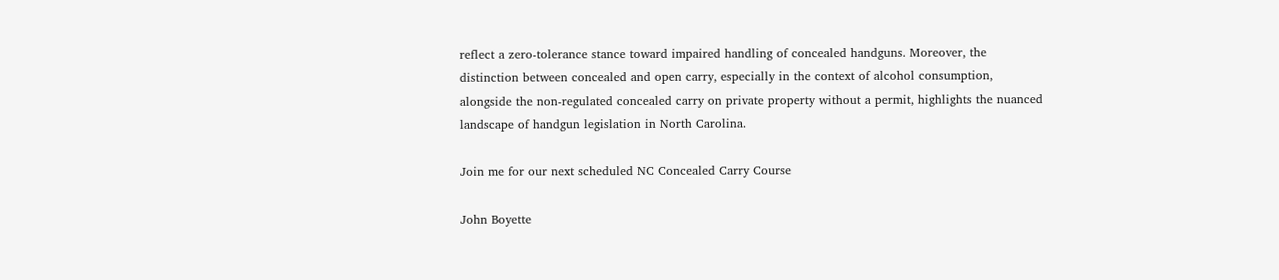reflect a zero-tolerance stance toward impaired handling of concealed handguns. Moreover, the distinction between concealed and open carry, especially in the context of alcohol consumption, alongside the non-regulated concealed carry on private property without a permit, highlights the nuanced landscape of handgun legislation in North Carolina.

Join me for our next scheduled NC Concealed Carry Course

John Boyette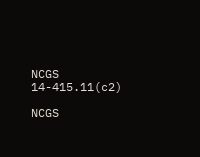NCGS 14-415.11(c2)

NCGS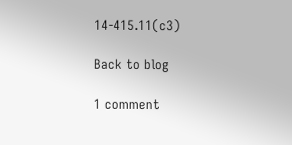14‑415.11(c3)

Back to blog

1 comment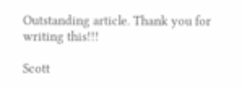Outstanding article. Thank you for writing this!!!

Scott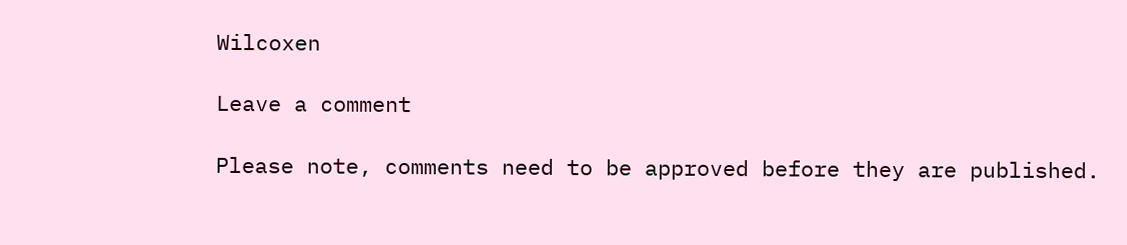Wilcoxen

Leave a comment

Please note, comments need to be approved before they are published.